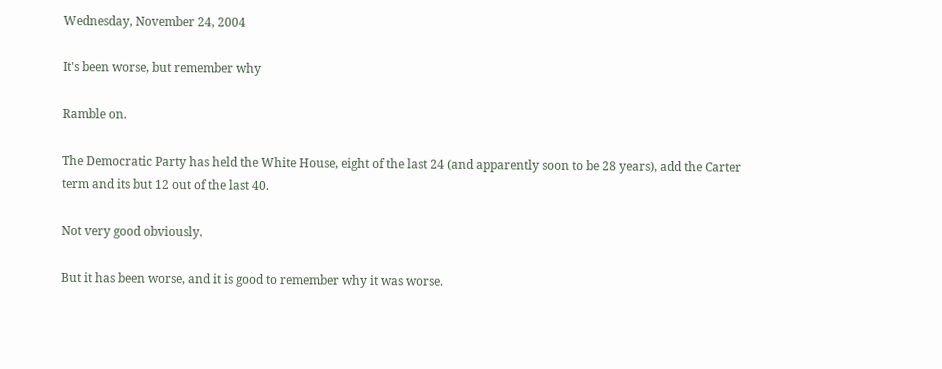Wednesday, November 24, 2004

It's been worse, but remember why

Ramble on.

The Democratic Party has held the White House, eight of the last 24 (and apparently soon to be 28 years), add the Carter term and its but 12 out of the last 40.

Not very good obviously.

But it has been worse, and it is good to remember why it was worse.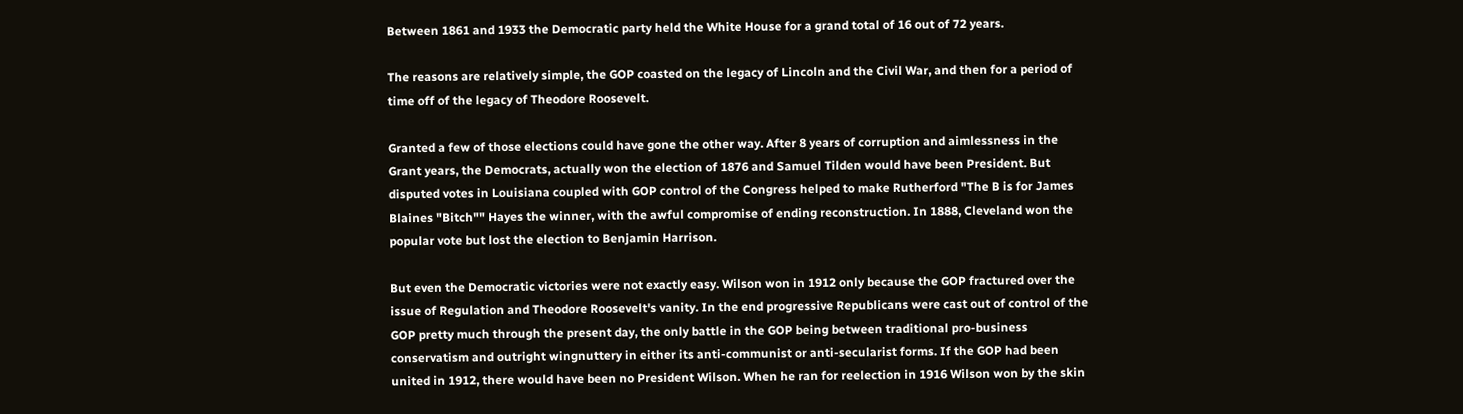Between 1861 and 1933 the Democratic party held the White House for a grand total of 16 out of 72 years.

The reasons are relatively simple, the GOP coasted on the legacy of Lincoln and the Civil War, and then for a period of time off of the legacy of Theodore Roosevelt.

Granted a few of those elections could have gone the other way. After 8 years of corruption and aimlessness in the Grant years, the Democrats, actually won the election of 1876 and Samuel Tilden would have been President. But disputed votes in Louisiana coupled with GOP control of the Congress helped to make Rutherford "The B is for James Blaines "Bitch"" Hayes the winner, with the awful compromise of ending reconstruction. In 1888, Cleveland won the popular vote but lost the election to Benjamin Harrison.

But even the Democratic victories were not exactly easy. Wilson won in 1912 only because the GOP fractured over the issue of Regulation and Theodore Roosevelt's vanity. In the end progressive Republicans were cast out of control of the GOP pretty much through the present day, the only battle in the GOP being between traditional pro-business conservatism and outright wingnuttery in either its anti-communist or anti-secularist forms. If the GOP had been united in 1912, there would have been no President Wilson. When he ran for reelection in 1916 Wilson won by the skin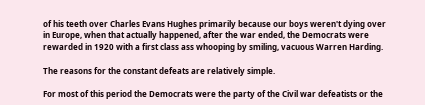of his teeth over Charles Evans Hughes primarily because our boys weren't dying over in Europe, when that actually happened, after the war ended, the Democrats were rewarded in 1920 with a first class ass whooping by smiling, vacuous Warren Harding.

The reasons for the constant defeats are relatively simple.

For most of this period the Democrats were the party of the Civil war defeatists or the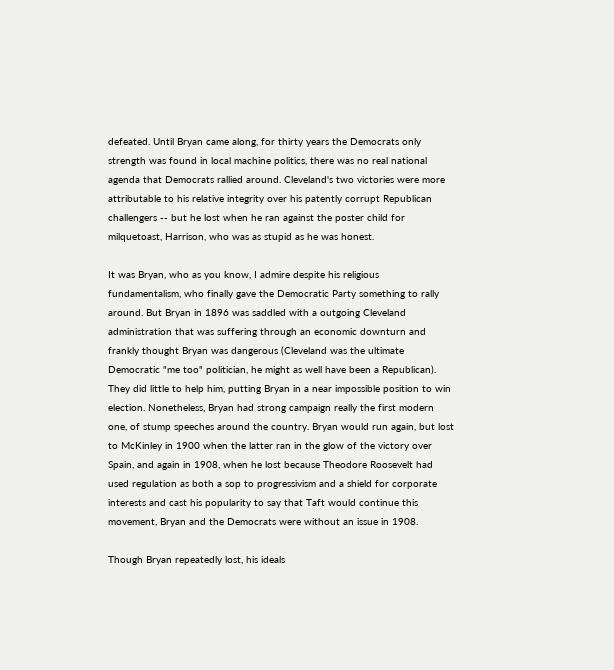defeated. Until Bryan came along, for thirty years the Democrats only strength was found in local machine politics, there was no real national agenda that Democrats rallied around. Cleveland's two victories were more attributable to his relative integrity over his patently corrupt Republican challengers -- but he lost when he ran against the poster child for milquetoast, Harrison, who was as stupid as he was honest.

It was Bryan, who as you know, I admire despite his religious fundamentalism, who finally gave the Democratic Party something to rally around. But Bryan in 1896 was saddled with a outgoing Cleveland administration that was suffering through an economic downturn and frankly thought Bryan was dangerous (Cleveland was the ultimate Democratic "me too" politician, he might as well have been a Republican). They did little to help him, putting Bryan in a near impossible position to win election. Nonetheless, Bryan had strong campaign really the first modern one, of stump speeches around the country. Bryan would run again, but lost to McKinley in 1900 when the latter ran in the glow of the victory over Spain, and again in 1908, when he lost because Theodore Roosevelt had used regulation as both a sop to progressivism and a shield for corporate interests and cast his popularity to say that Taft would continue this movement, Bryan and the Democrats were without an issue in 1908.

Though Bryan repeatedly lost, his ideals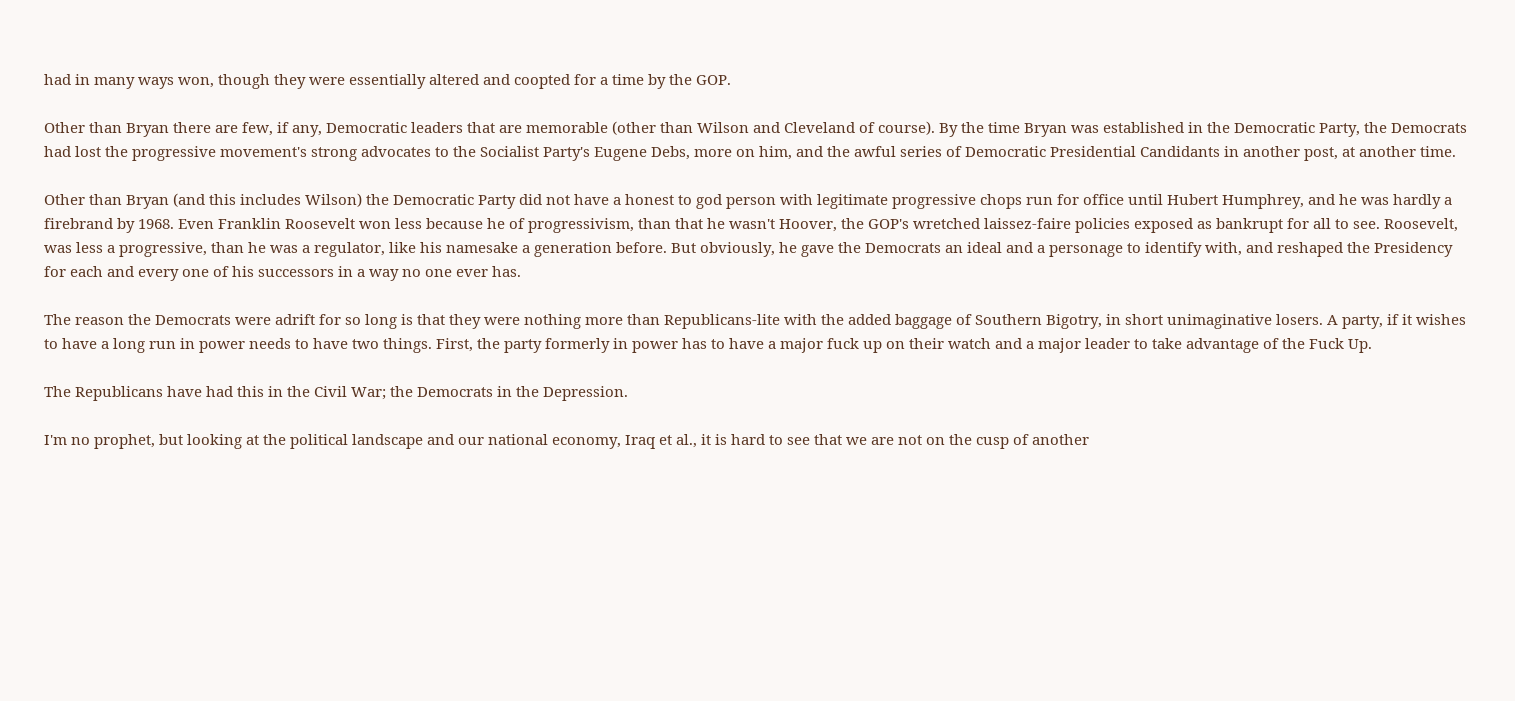had in many ways won, though they were essentially altered and coopted for a time by the GOP.

Other than Bryan there are few, if any, Democratic leaders that are memorable (other than Wilson and Cleveland of course). By the time Bryan was established in the Democratic Party, the Democrats had lost the progressive movement's strong advocates to the Socialist Party's Eugene Debs, more on him, and the awful series of Democratic Presidential Candidants in another post, at another time.

Other than Bryan (and this includes Wilson) the Democratic Party did not have a honest to god person with legitimate progressive chops run for office until Hubert Humphrey, and he was hardly a firebrand by 1968. Even Franklin Roosevelt won less because he of progressivism, than that he wasn't Hoover, the GOP's wretched laissez-faire policies exposed as bankrupt for all to see. Roosevelt, was less a progressive, than he was a regulator, like his namesake a generation before. But obviously, he gave the Democrats an ideal and a personage to identify with, and reshaped the Presidency for each and every one of his successors in a way no one ever has.

The reason the Democrats were adrift for so long is that they were nothing more than Republicans-lite with the added baggage of Southern Bigotry, in short unimaginative losers. A party, if it wishes to have a long run in power needs to have two things. First, the party formerly in power has to have a major fuck up on their watch and a major leader to take advantage of the Fuck Up.

The Republicans have had this in the Civil War; the Democrats in the Depression.

I'm no prophet, but looking at the political landscape and our national economy, Iraq et al., it is hard to see that we are not on the cusp of another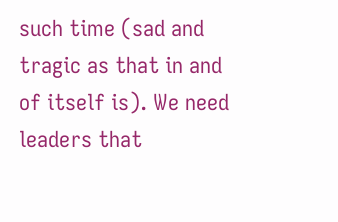such time (sad and tragic as that in and of itself is). We need leaders that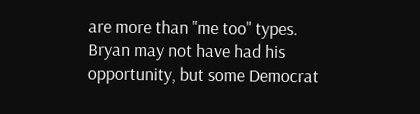are more than "me too" types. Bryan may not have had his opportunity, but some Democrat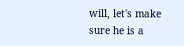will, let's make sure he is a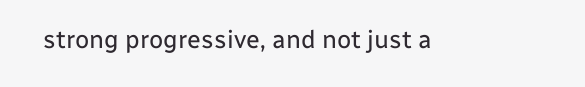strong progressive, and not just a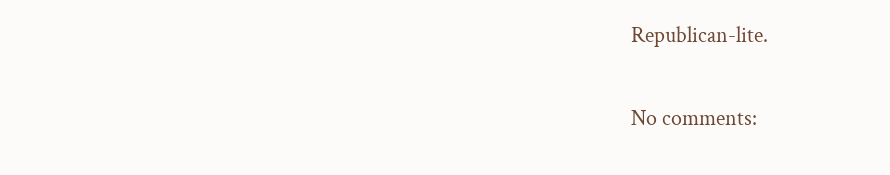Republican-lite.

No comments: